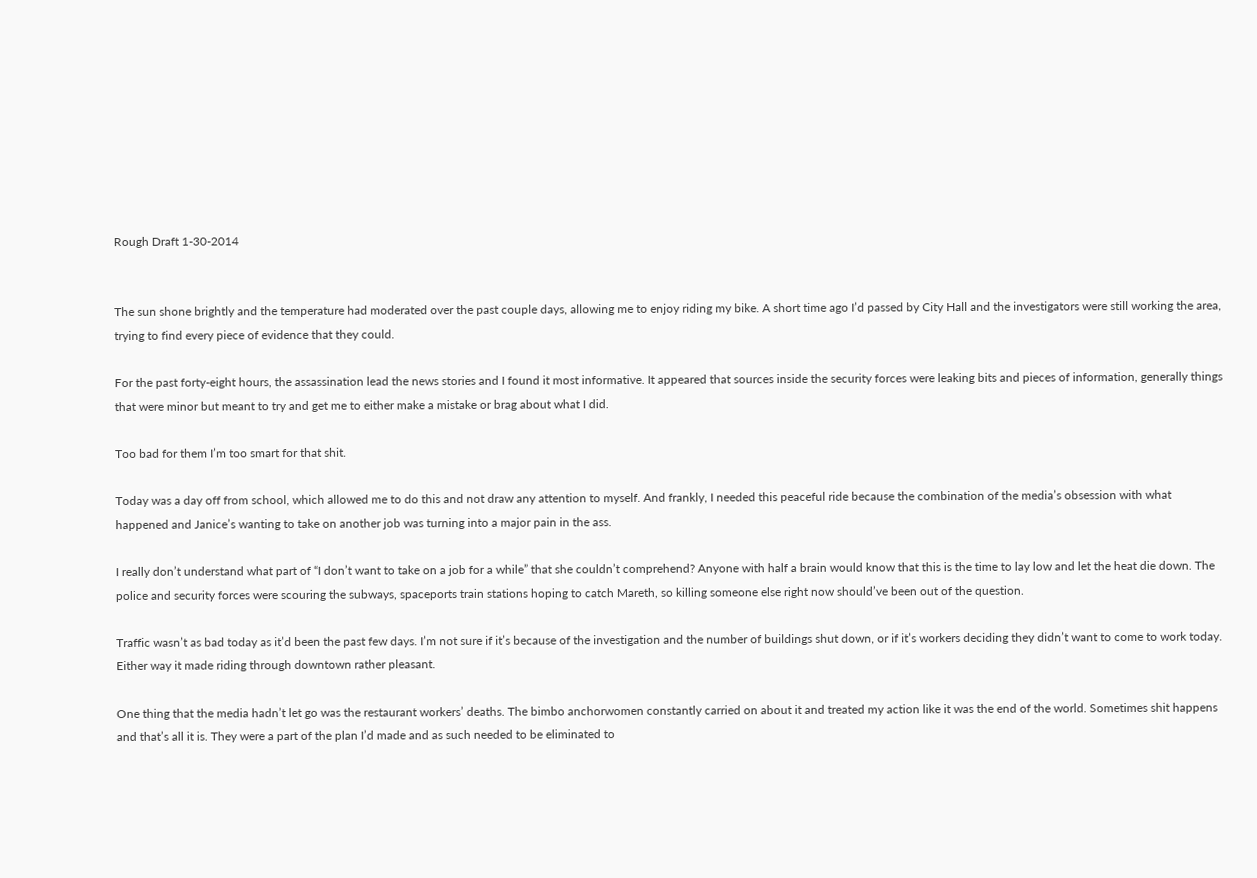Rough Draft 1-30-2014


The sun shone brightly and the temperature had moderated over the past couple days, allowing me to enjoy riding my bike. A short time ago I’d passed by City Hall and the investigators were still working the area, trying to find every piece of evidence that they could.

For the past forty-eight hours, the assassination lead the news stories and I found it most informative. It appeared that sources inside the security forces were leaking bits and pieces of information, generally things that were minor but meant to try and get me to either make a mistake or brag about what I did.

Too bad for them I’m too smart for that shit.

Today was a day off from school, which allowed me to do this and not draw any attention to myself. And frankly, I needed this peaceful ride because the combination of the media’s obsession with what happened and Janice’s wanting to take on another job was turning into a major pain in the ass.

I really don’t understand what part of “I don’t want to take on a job for a while” that she couldn’t comprehend? Anyone with half a brain would know that this is the time to lay low and let the heat die down. The police and security forces were scouring the subways, spaceports train stations hoping to catch Mareth, so killing someone else right now should’ve been out of the question.

Traffic wasn’t as bad today as it’d been the past few days. I’m not sure if it’s because of the investigation and the number of buildings shut down, or if it’s workers deciding they didn’t want to come to work today. Either way it made riding through downtown rather pleasant.

One thing that the media hadn’t let go was the restaurant workers’ deaths. The bimbo anchorwomen constantly carried on about it and treated my action like it was the end of the world. Sometimes shit happens and that’s all it is. They were a part of the plan I’d made and as such needed to be eliminated to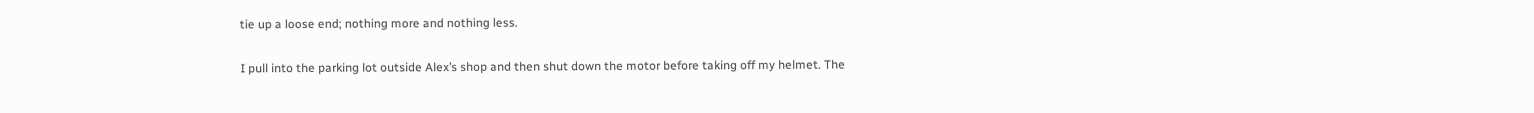tie up a loose end; nothing more and nothing less.

I pull into the parking lot outside Alex’s shop and then shut down the motor before taking off my helmet. The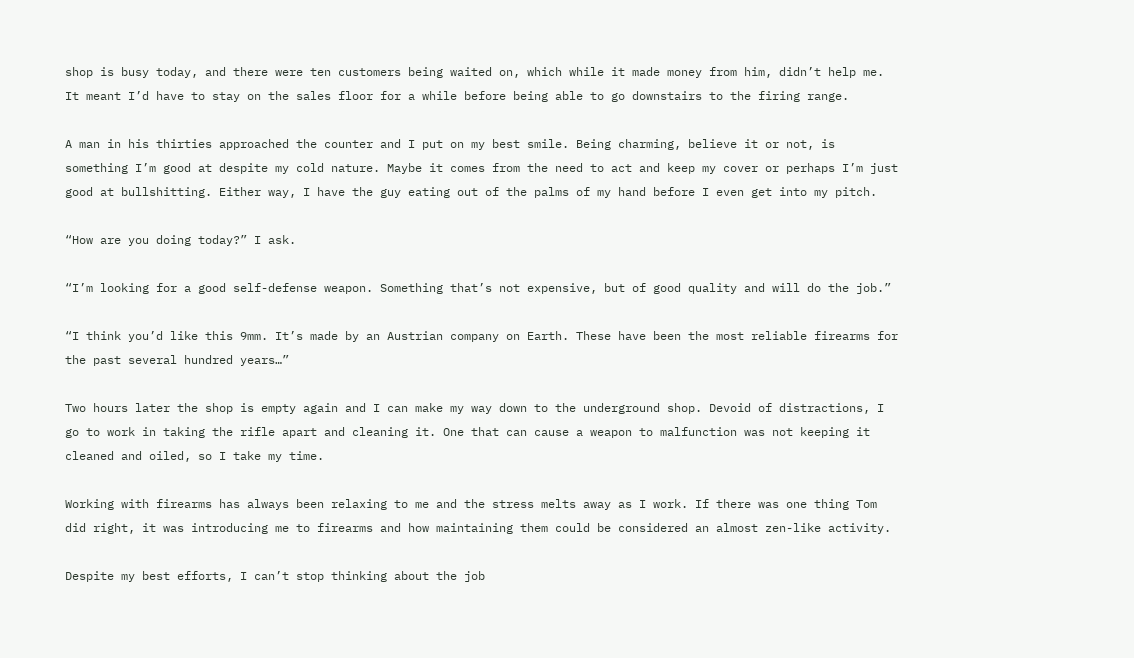shop is busy today, and there were ten customers being waited on, which while it made money from him, didn’t help me. It meant I’d have to stay on the sales floor for a while before being able to go downstairs to the firing range.

A man in his thirties approached the counter and I put on my best smile. Being charming, believe it or not, is something I’m good at despite my cold nature. Maybe it comes from the need to act and keep my cover or perhaps I’m just good at bullshitting. Either way, I have the guy eating out of the palms of my hand before I even get into my pitch.

“How are you doing today?” I ask.

“I’m looking for a good self-defense weapon. Something that’s not expensive, but of good quality and will do the job.”

“I think you’d like this 9mm. It’s made by an Austrian company on Earth. These have been the most reliable firearms for the past several hundred years…”

Two hours later the shop is empty again and I can make my way down to the underground shop. Devoid of distractions, I go to work in taking the rifle apart and cleaning it. One that can cause a weapon to malfunction was not keeping it cleaned and oiled, so I take my time.

Working with firearms has always been relaxing to me and the stress melts away as I work. If there was one thing Tom did right, it was introducing me to firearms and how maintaining them could be considered an almost zen-like activity.

Despite my best efforts, I can’t stop thinking about the job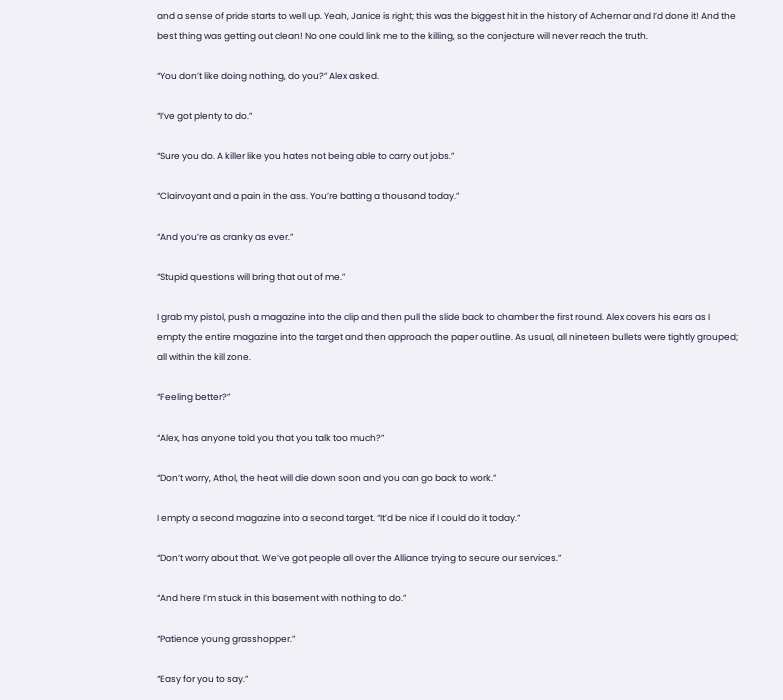and a sense of pride starts to well up. Yeah, Janice is right; this was the biggest hit in the history of Achernar and I’d done it! And the best thing was getting out clean! No one could link me to the killing, so the conjecture will never reach the truth.

“You don’t like doing nothing, do you?” Alex asked.

“I’ve got plenty to do.”

“Sure you do. A killer like you hates not being able to carry out jobs.”

“Clairvoyant and a pain in the ass. You’re batting a thousand today.”

“And you’re as cranky as ever.”

“Stupid questions will bring that out of me.”

I grab my pistol, push a magazine into the clip and then pull the slide back to chamber the first round. Alex covers his ears as I empty the entire magazine into the target and then approach the paper outline. As usual, all nineteen bullets were tightly grouped; all within the kill zone.

“Feeling better?”

“Alex, has anyone told you that you talk too much?”

“Don’t worry, Athol, the heat will die down soon and you can go back to work.”

I empty a second magazine into a second target. “It’d be nice if I could do it today.”

“Don’t worry about that. We’ve got people all over the Alliance trying to secure our services.”

“And here I’m stuck in this basement with nothing to do.”

“Patience young grasshopper.”

“Easy for you to say.”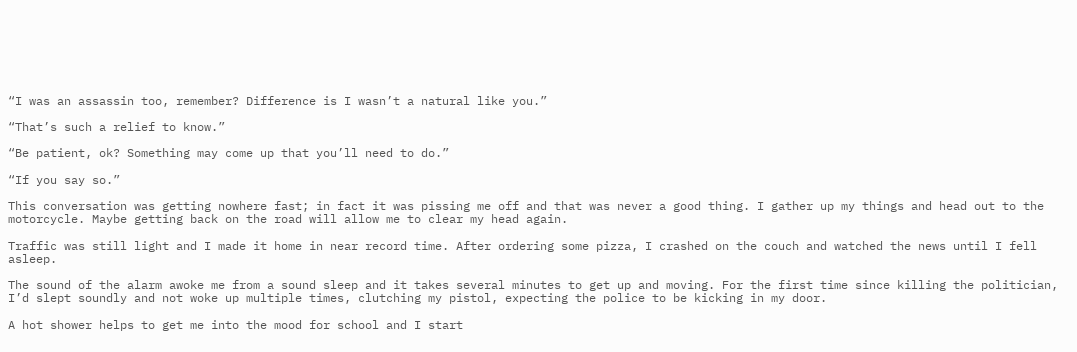“I was an assassin too, remember? Difference is I wasn’t a natural like you.”

“That’s such a relief to know.”

“Be patient, ok? Something may come up that you’ll need to do.”

“If you say so.”

This conversation was getting nowhere fast; in fact it was pissing me off and that was never a good thing. I gather up my things and head out to the motorcycle. Maybe getting back on the road will allow me to clear my head again.

Traffic was still light and I made it home in near record time. After ordering some pizza, I crashed on the couch and watched the news until I fell asleep.

The sound of the alarm awoke me from a sound sleep and it takes several minutes to get up and moving. For the first time since killing the politician, I’d slept soundly and not woke up multiple times, clutching my pistol, expecting the police to be kicking in my door.

A hot shower helps to get me into the mood for school and I start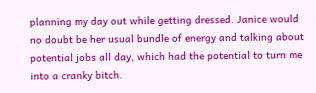planning my day out while getting dressed. Janice would no doubt be her usual bundle of energy and talking about potential jobs all day, which had the potential to turn me into a cranky bitch.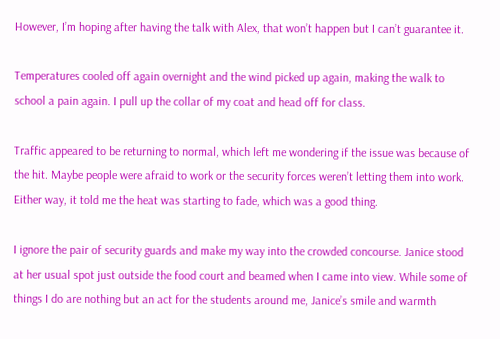However, I’m hoping after having the talk with Alex, that won’t happen but I can’t guarantee it.

Temperatures cooled off again overnight and the wind picked up again, making the walk to school a pain again. I pull up the collar of my coat and head off for class.

Traffic appeared to be returning to normal, which left me wondering if the issue was because of the hit. Maybe people were afraid to work or the security forces weren’t letting them into work. Either way, it told me the heat was starting to fade, which was a good thing.

I ignore the pair of security guards and make my way into the crowded concourse. Janice stood at her usual spot just outside the food court and beamed when I came into view. While some of things I do are nothing but an act for the students around me, Janice’s smile and warmth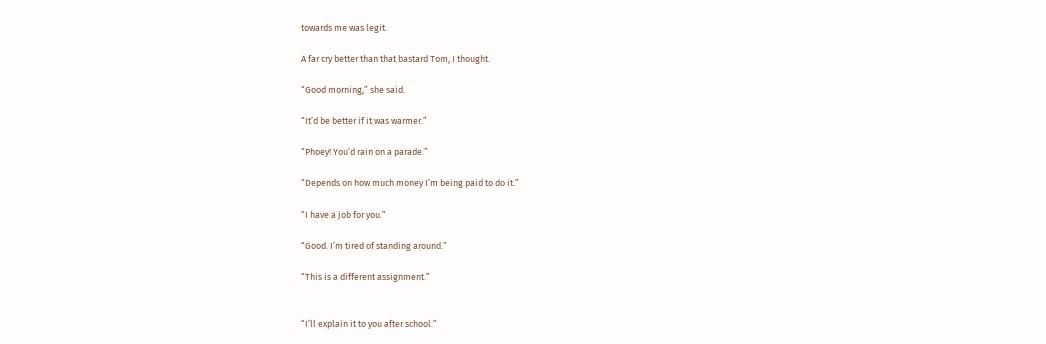towards me was legit.

A far cry better than that bastard Tom, I thought.

“Good morning,” she said.

“It’d be better if it was warmer.”

“Phoey! You’d rain on a parade.”

“Depends on how much money I’m being paid to do it.”

“I have a job for you.”

“Good. I’m tired of standing around.”

“This is a different assignment.”


“I’ll explain it to you after school.”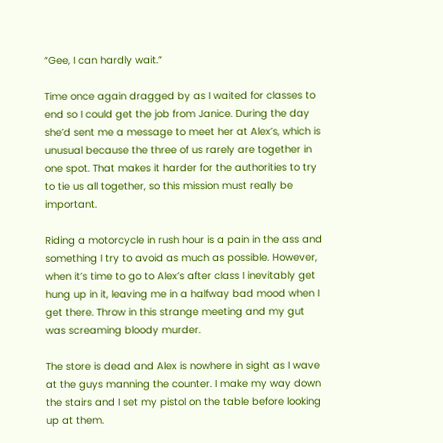“Gee, I can hardly wait.”

Time once again dragged by as I waited for classes to end so I could get the job from Janice. During the day she’d sent me a message to meet her at Alex’s, which is unusual because the three of us rarely are together in one spot. That makes it harder for the authorities to try to tie us all together, so this mission must really be important.

Riding a motorcycle in rush hour is a pain in the ass and something I try to avoid as much as possible. However, when it’s time to go to Alex’s after class I inevitably get hung up in it, leaving me in a halfway bad mood when I get there. Throw in this strange meeting and my gut was screaming bloody murder.

The store is dead and Alex is nowhere in sight as I wave at the guys manning the counter. I make my way down the stairs and I set my pistol on the table before looking up at them.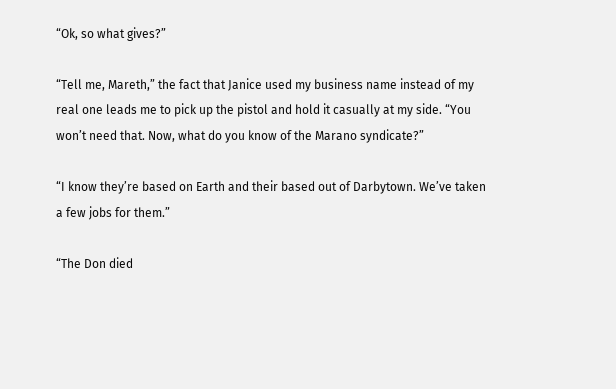“Ok, so what gives?”

“Tell me, Mareth,” the fact that Janice used my business name instead of my real one leads me to pick up the pistol and hold it casually at my side. “You won’t need that. Now, what do you know of the Marano syndicate?”

“I know they’re based on Earth and their based out of Darbytown. We’ve taken a few jobs for them.”

“The Don died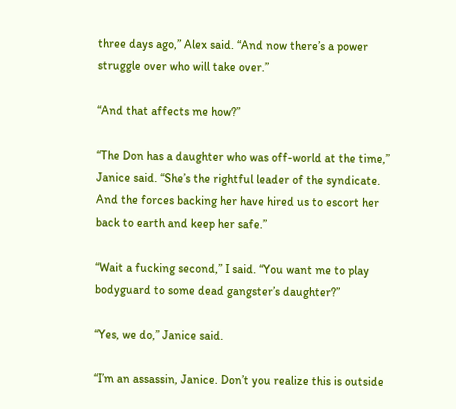three days ago,” Alex said. “And now there’s a power struggle over who will take over.”

“And that affects me how?”

“The Don has a daughter who was off-world at the time,” Janice said. “She’s the rightful leader of the syndicate. And the forces backing her have hired us to escort her back to earth and keep her safe.”

“Wait a fucking second,” I said. “You want me to play bodyguard to some dead gangster’s daughter?”

“Yes, we do,” Janice said.

“I’m an assassin, Janice. Don’t you realize this is outside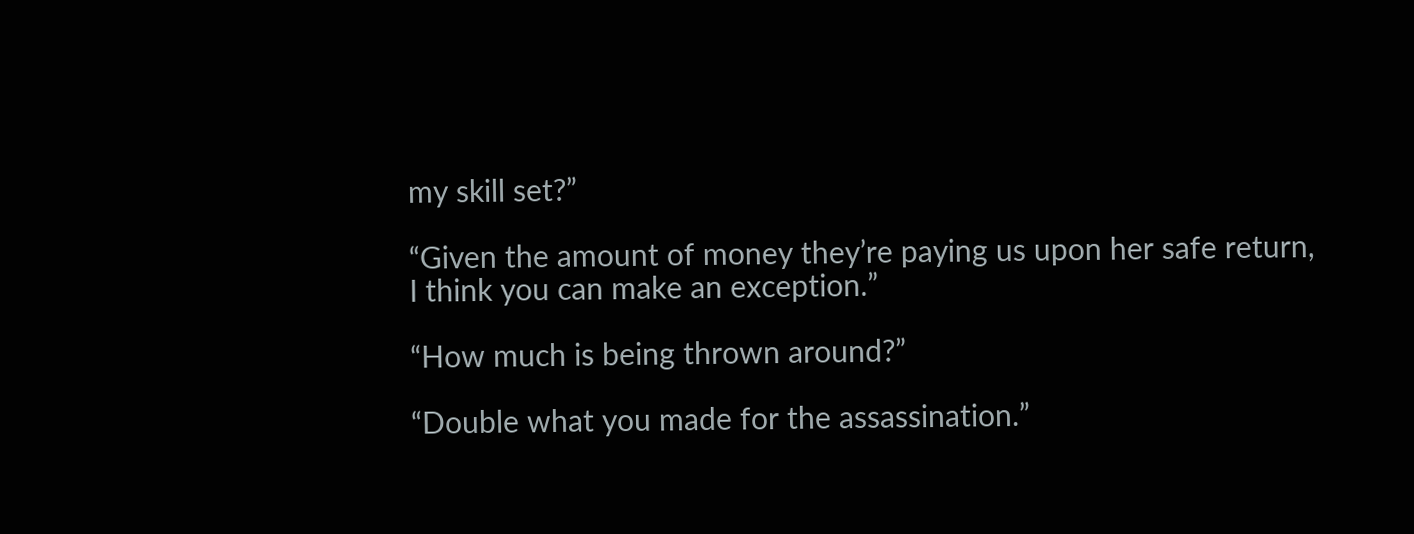my skill set?”

“Given the amount of money they’re paying us upon her safe return, I think you can make an exception.”

“How much is being thrown around?”

“Double what you made for the assassination.”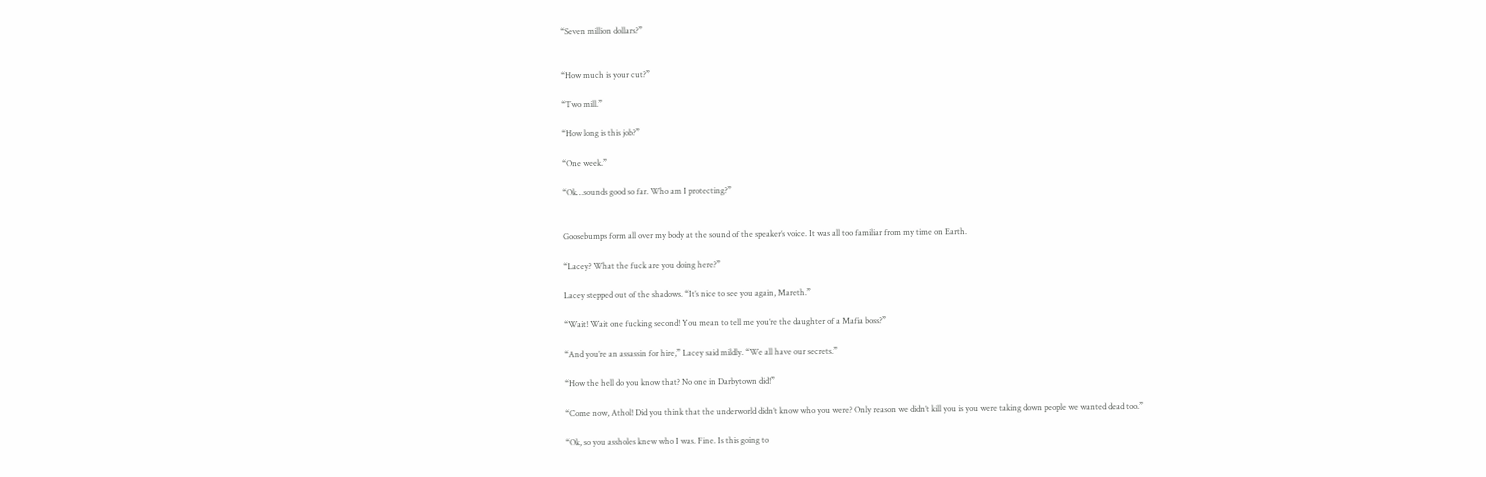“Seven million dollars?”


“How much is your cut?”

“Two mill.”

“How long is this job?”

“One week.”

“Ok…sounds good so far. Who am I protecting?”


Goosebumps form all over my body at the sound of the speaker’s voice. It was all too familiar from my time on Earth.

“Lacey? What the fuck are you doing here?”

Lacey stepped out of the shadows. “It’s nice to see you again, Mareth.”

“Wait! Wait one fucking second! You mean to tell me you’re the daughter of a Mafia boss?”

“And you’re an assassin for hire,” Lacey said mildly. “We all have our secrets.”

“How the hell do you know that? No one in Darbytown did!”

“Come now, Athol! Did you think that the underworld didn’t know who you were? Only reason we didn’t kill you is you were taking down people we wanted dead too.”

“Ok, so you assholes knew who I was. Fine. Is this going to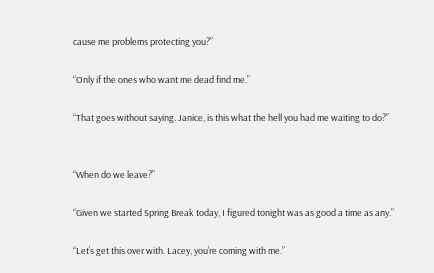cause me problems protecting you?”

“Only if the ones who want me dead find me.”

“That goes without saying. Janice, is this what the hell you had me waiting to do?”


“When do we leave?”

“Given we started Spring Break today, I figured tonight was as good a time as any.”

“Let’s get this over with. Lacey, you’re coming with me.”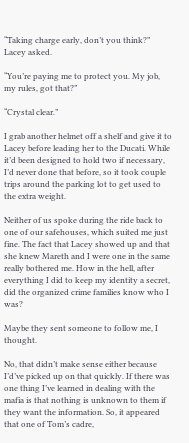“Taking charge early, don’t you think?” Lacey asked.

“You’re paying me to protect you. My job, my rules, got that?”

“Crystal clear.”

I grab another helmet off a shelf and give it to Lacey before leading her to the Ducati. While it’d been designed to hold two if necessary, I’d never done that before, so it took couple trips around the parking lot to get used to the extra weight.

Neither of us spoke during the ride back to one of our safehouses, which suited me just fine. The fact that Lacey showed up and that she knew Mareth and I were one in the same really bothered me. How in the hell, after everything I did to keep my identity a secret, did the organized crime families know who I was?

Maybe they sent someone to follow me, I thought.

No, that didn’t make sense either because I’d’ve picked up on that quickly. If there was one thing I’ve learned in dealing with the mafia is that nothing is unknown to them if they want the information. So, it appeared that one of Tom’s cadre,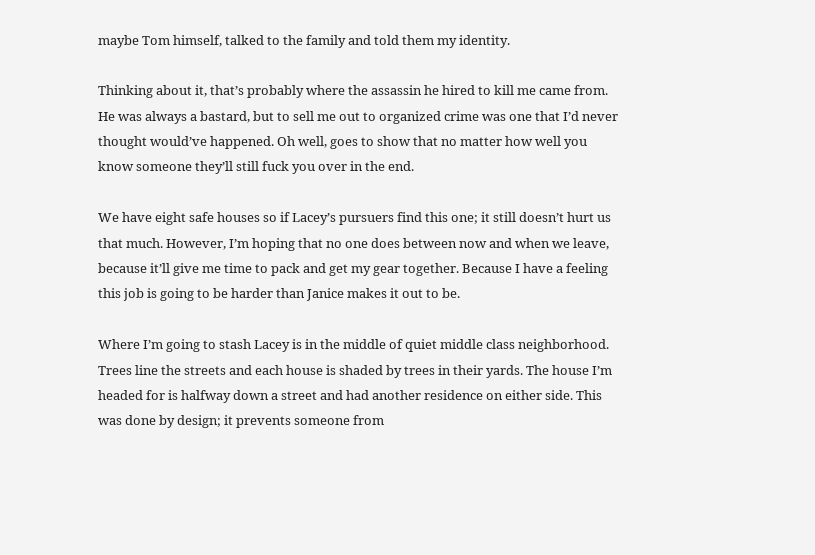maybe Tom himself, talked to the family and told them my identity.

Thinking about it, that’s probably where the assassin he hired to kill me came from. He was always a bastard, but to sell me out to organized crime was one that I’d never thought would’ve happened. Oh well, goes to show that no matter how well you know someone they’ll still fuck you over in the end.

We have eight safe houses so if Lacey’s pursuers find this one; it still doesn’t hurt us that much. However, I’m hoping that no one does between now and when we leave, because it’ll give me time to pack and get my gear together. Because I have a feeling this job is going to be harder than Janice makes it out to be.

Where I’m going to stash Lacey is in the middle of quiet middle class neighborhood. Trees line the streets and each house is shaded by trees in their yards. The house I’m headed for is halfway down a street and had another residence on either side. This was done by design; it prevents someone from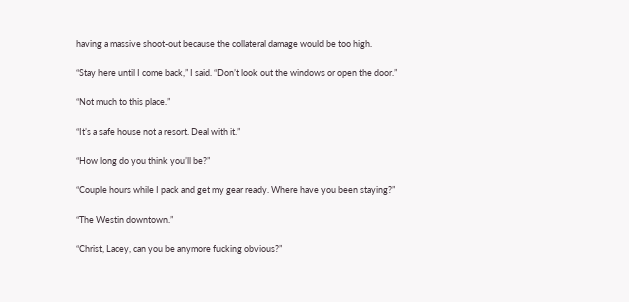having a massive shoot-out because the collateral damage would be too high.

“Stay here until I come back,” I said. “Don’t look out the windows or open the door.”

“Not much to this place.”

“It’s a safe house not a resort. Deal with it.”

“How long do you think you’ll be?”

“Couple hours while I pack and get my gear ready. Where have you been staying?”

“The Westin downtown.”

“Christ, Lacey, can you be anymore fucking obvious?”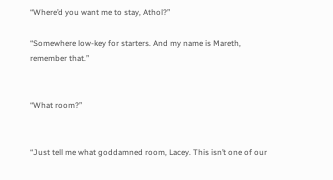“Where’d you want me to stay, Athol?”

“Somewhere low-key for starters. And my name is Mareth, remember that.”


“What room?”


“Just tell me what goddamned room, Lacey. This isn’t one of our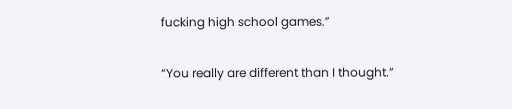fucking high school games.”

“You really are different than I thought.”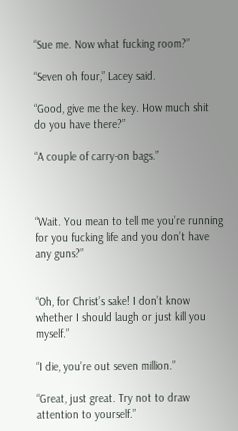“Sue me. Now what fucking room?”

“Seven oh four,” Lacey said.

“Good, give me the key. How much shit do you have there?”

“A couple of carry-on bags.”



“Wait. You mean to tell me you’re running for you fucking life and you don’t have any guns?”


“Oh, for Christ’s sake! I don’t know whether I should laugh or just kill you myself.”

“I die, you’re out seven million.”

“Great, just great. Try not to draw attention to yourself.”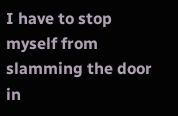I have to stop myself from slamming the door in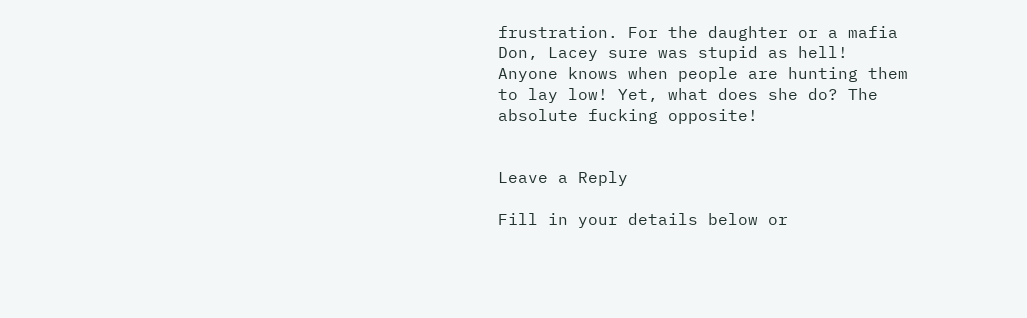frustration. For the daughter or a mafia Don, Lacey sure was stupid as hell! Anyone knows when people are hunting them to lay low! Yet, what does she do? The absolute fucking opposite!


Leave a Reply

Fill in your details below or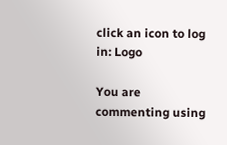click an icon to log in: Logo

You are commenting using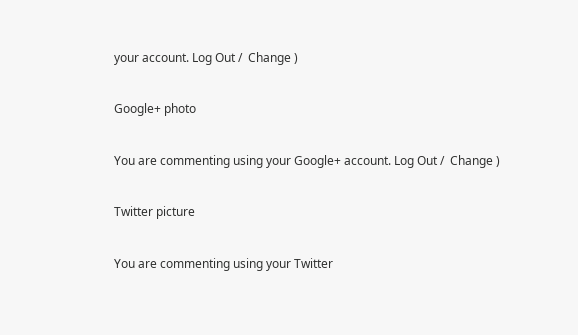your account. Log Out /  Change )

Google+ photo

You are commenting using your Google+ account. Log Out /  Change )

Twitter picture

You are commenting using your Twitter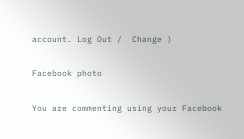account. Log Out /  Change )

Facebook photo

You are commenting using your Facebook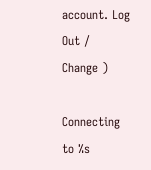account. Log Out /  Change )

Connecting to %s